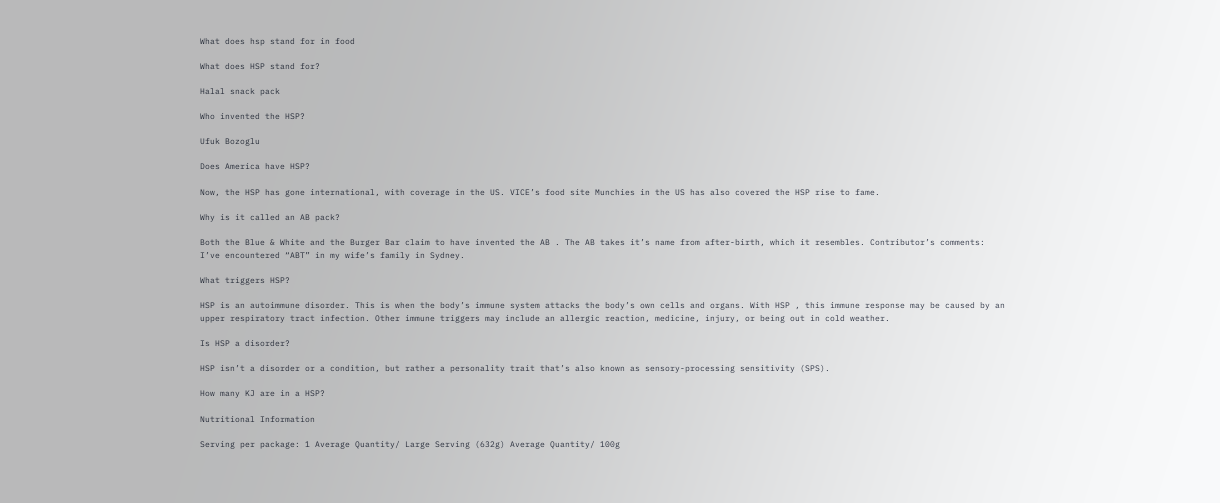What does hsp stand for in food

What does HSP stand for?

Halal snack pack

Who invented the HSP?

Ufuk Bozoglu

Does America have HSP?

Now, the HSP has gone international, with coverage in the US. VICE’s food site Munchies in the US has also covered the HSP rise to fame.

Why is it called an AB pack?

Both the Blue & White and the Burger Bar claim to have invented the AB . The AB takes it’s name from after-birth, which it resembles. Contributor’s comments: I’ve encountered “ABT” in my wife’s family in Sydney.

What triggers HSP?

HSP is an autoimmune disorder. This is when the body’s immune system attacks the body’s own cells and organs. With HSP , this immune response may be caused by an upper respiratory tract infection. Other immune triggers may include an allergic reaction, medicine, injury, or being out in cold weather.

Is HSP a disorder?

HSP isn’t a disorder or a condition, but rather a personality trait that’s also known as sensory-processing sensitivity (SPS).

How many KJ are in a HSP?

Nutritional Information

Serving per package: 1 Average Quantity/ Large Serving (632g) Average Quantity/ 100g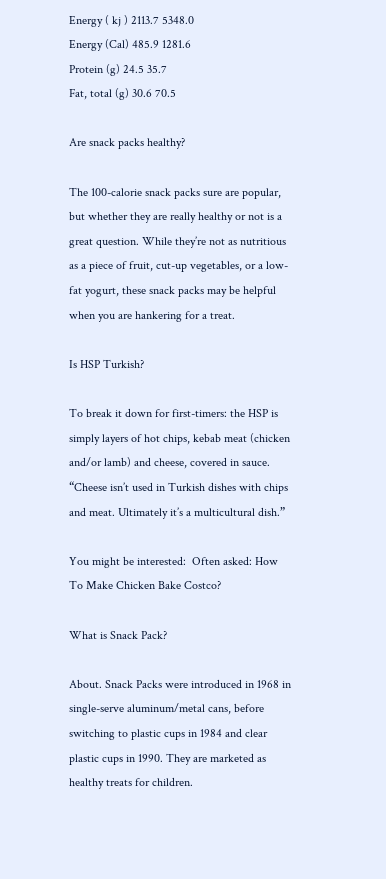Energy ( kj ) 2113.7 5348.0
Energy (Cal) 485.9 1281.6
Protein (g) 24.5 35.7
Fat, total (g) 30.6 70.5

Are snack packs healthy?

The 100-calorie snack packs sure are popular, but whether they are really healthy or not is a great question. While they’re not as nutritious as a piece of fruit, cut-up vegetables, or a low-fat yogurt, these snack packs may be helpful when you are hankering for a treat.

Is HSP Turkish?

To break it down for first-timers: the HSP is simply layers of hot chips, kebab meat (chicken and/or lamb) and cheese, covered in sauce. “Cheese isn’t used in Turkish dishes with chips and meat. Ultimately it’s a multicultural dish.”

You might be interested:  Often asked: How To Make Chicken Bake Costco?

What is Snack Pack?

About. Snack Packs were introduced in 1968 in single-serve aluminum/metal cans, before switching to plastic cups in 1984 and clear plastic cups in 1990. They are marketed as healthy treats for children.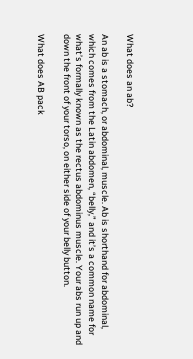What does an ab?

An ab is a stomach, or abdominal, muscle. Ab is shorthand for abdominal, which comes from the Latin abdomen, “belly,” and it’s a common name for what’s formally known as the rectus abdominus muscle. Your abs run up and down the front of your torso, on either side of your belly button.

What does AB pack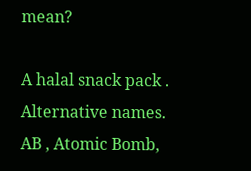mean?

A halal snack pack . Alternative names. AB , Atomic Bomb,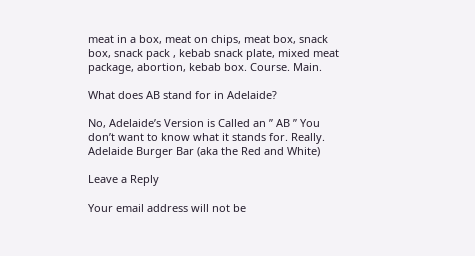meat in a box, meat on chips, meat box, snack box, snack pack , kebab snack plate, mixed meat package, abortion, kebab box. Course. Main.

What does AB stand for in Adelaide?

No, Adelaide’s Version is Called an ” AB ” You don’t want to know what it stands for. Really. Adelaide Burger Bar (aka the Red and White)

Leave a Reply

Your email address will not be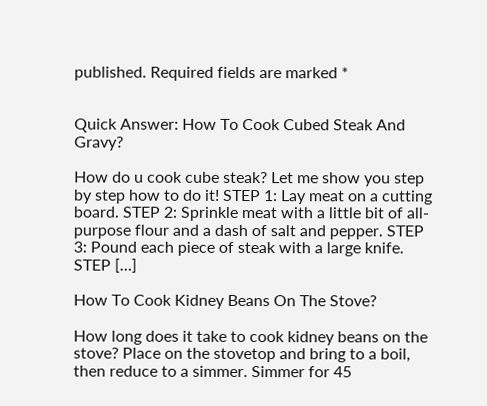published. Required fields are marked *


Quick Answer: How To Cook Cubed Steak And Gravy?

How do u cook cube steak? Let me show you step by step how to do it! STEP 1: Lay meat on a cutting board. STEP 2: Sprinkle meat with a little bit of all-purpose flour and a dash of salt and pepper. STEP 3: Pound each piece of steak with a large knife. STEP […]

How To Cook Kidney Beans On The Stove?

How long does it take to cook kidney beans on the stove? Place on the stovetop and bring to a boil, then reduce to a simmer. Simmer for 45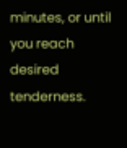minutes, or until you reach desired tenderness.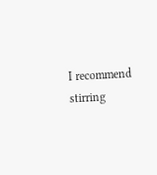I recommend stirring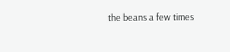the beans a few times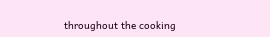throughout the cooking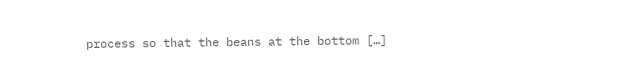process so that the beans at the bottom […]